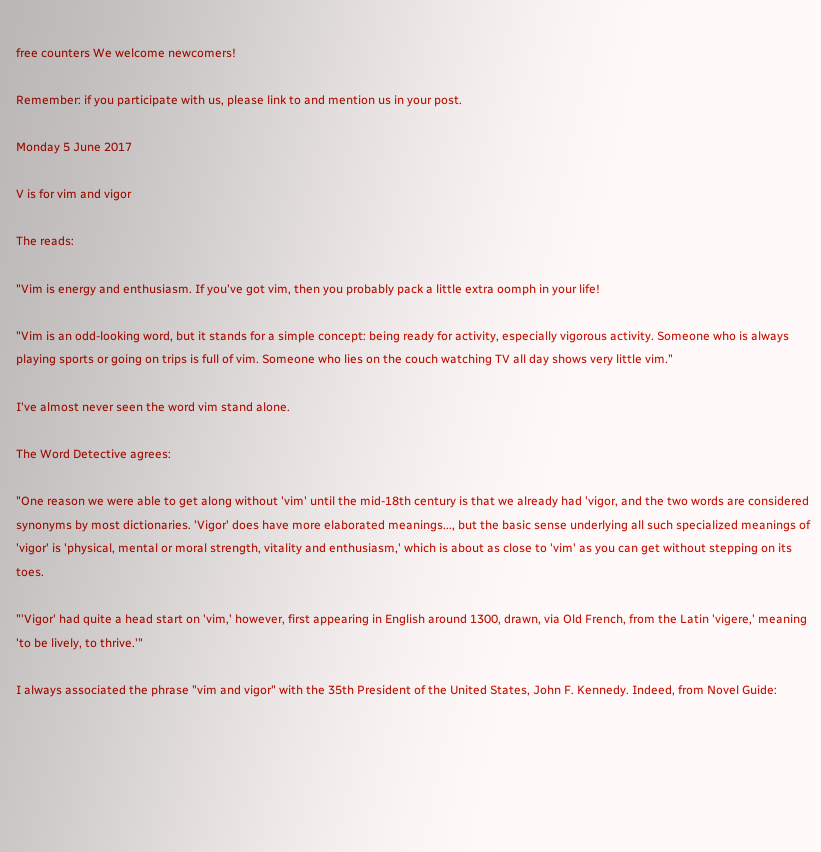free counters We welcome newcomers!

Remember: if you participate with us, please link to and mention us in your post.

Monday 5 June 2017

V is for vim and vigor

The reads:

"Vim is energy and enthusiasm. If you've got vim, then you probably pack a little extra oomph in your life!

"Vim is an odd-looking word, but it stands for a simple concept: being ready for activity, especially vigorous activity. Someone who is always playing sports or going on trips is full of vim. Someone who lies on the couch watching TV all day shows very little vim."

I've almost never seen the word vim stand alone.

The Word Detective agrees:

"One reason we were able to get along without 'vim' until the mid-18th century is that we already had 'vigor, and the two words are considered synonyms by most dictionaries. 'Vigor' does have more elaborated meanings..., but the basic sense underlying all such specialized meanings of 'vigor' is 'physical, mental or moral strength, vitality and enthusiasm,' which is about as close to 'vim' as you can get without stepping on its toes.

"'Vigor' had quite a head start on 'vim,' however, first appearing in English around 1300, drawn, via Old French, from the Latin 'vigere,' meaning 'to be lively, to thrive.'"

I always associated the phrase "vim and vigor" with the 35th President of the United States, John F. Kennedy. Indeed, from Novel Guide: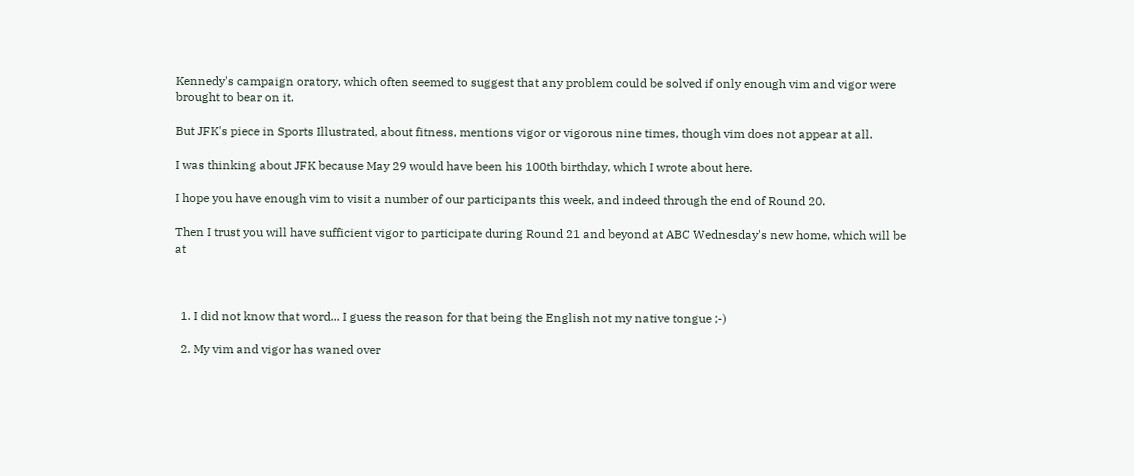Kennedy's campaign oratory, which often seemed to suggest that any problem could be solved if only enough vim and vigor were brought to bear on it.

But JFK's piece in Sports Illustrated, about fitness, mentions vigor or vigorous nine times, though vim does not appear at all.

I was thinking about JFK because May 29 would have been his 100th birthday, which I wrote about here.

I hope you have enough vim to visit a number of our participants this week, and indeed through the end of Round 20.

Then I trust you will have sufficient vigor to participate during Round 21 and beyond at ABC Wednesday's new home, which will be at



  1. I did not know that word... I guess the reason for that being the English not my native tongue ;-)

  2. My vim and vigor has waned over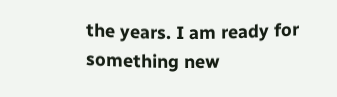the years. I am ready for something new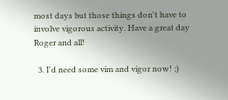most days but those things don't have to involve vigorous activity. Have a great day Roger and all!

  3. I'd need some vim and vigor now! ;)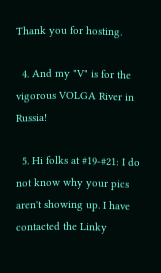Thank you for hosting.

  4. And my "V" is for the vigorous VOLGA River in Russia!

  5. Hi folks at #19-#21: I do not know why your pics aren't showing up. I have contacted the Linky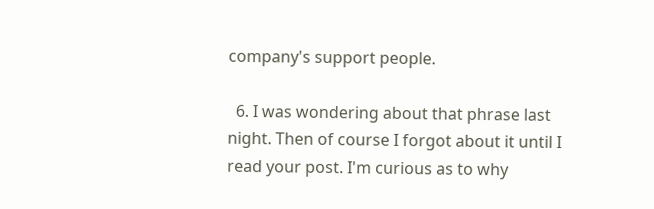company's support people.

  6. I was wondering about that phrase last night. Then of course I forgot about it until I read your post. I'm curious as to why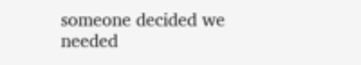someone decided we needed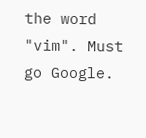the word "vim". Must go Google.